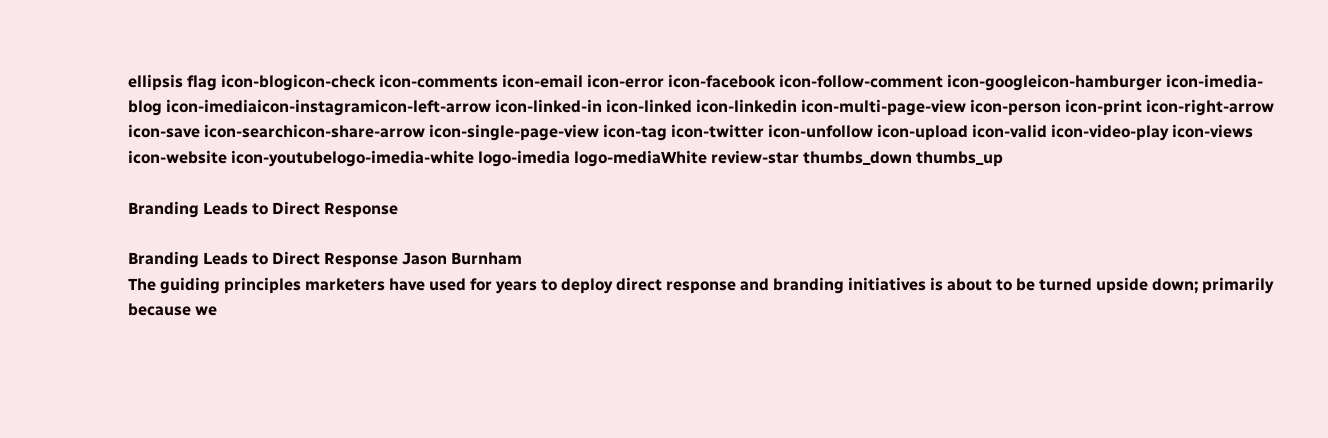ellipsis flag icon-blogicon-check icon-comments icon-email icon-error icon-facebook icon-follow-comment icon-googleicon-hamburger icon-imedia-blog icon-imediaicon-instagramicon-left-arrow icon-linked-in icon-linked icon-linkedin icon-multi-page-view icon-person icon-print icon-right-arrow icon-save icon-searchicon-share-arrow icon-single-page-view icon-tag icon-twitter icon-unfollow icon-upload icon-valid icon-video-play icon-views icon-website icon-youtubelogo-imedia-white logo-imedia logo-mediaWhite review-star thumbs_down thumbs_up

Branding Leads to Direct Response

Branding Leads to Direct Response Jason Burnham
The guiding principles marketers have used for years to deploy direct response and branding initiatives is about to be turned upside down; primarily because we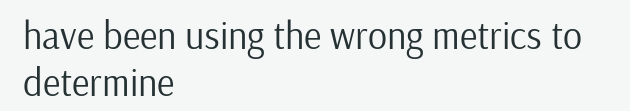have been using the wrong metrics to determine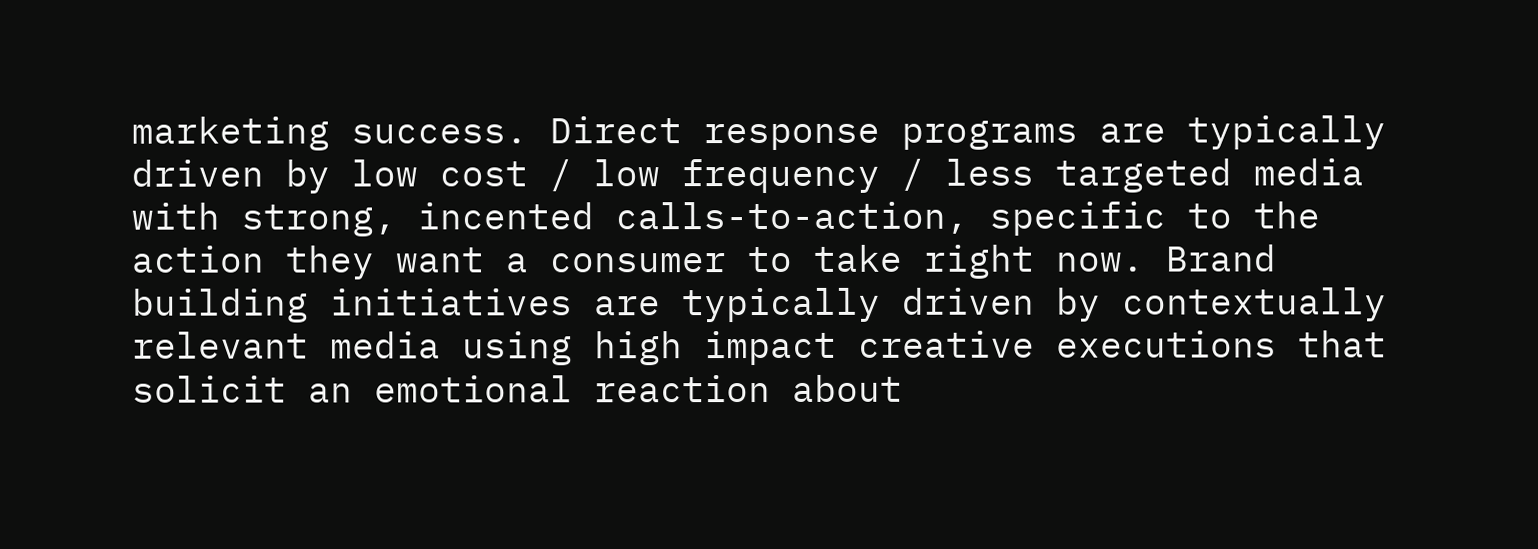marketing success. Direct response programs are typically driven by low cost / low frequency / less targeted media with strong, incented calls-to-action, specific to the action they want a consumer to take right now. Brand building initiatives are typically driven by contextually relevant media using high impact creative executions that solicit an emotional reaction about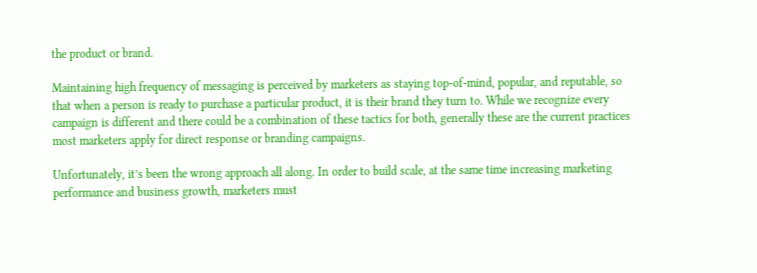the product or brand.

Maintaining high frequency of messaging is perceived by marketers as staying top-of-mind, popular, and reputable, so that when a person is ready to purchase a particular product, it is their brand they turn to. While we recognize every campaign is different and there could be a combination of these tactics for both, generally these are the current practices most marketers apply for direct response or branding campaigns.

Unfortunately, it’s been the wrong approach all along. In order to build scale, at the same time increasing marketing performance and business growth, marketers must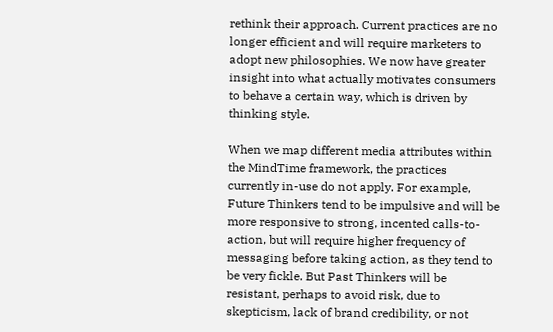rethink their approach. Current practices are no longer efficient and will require marketers to adopt new philosophies. We now have greater insight into what actually motivates consumers to behave a certain way, which is driven by thinking style.

When we map different media attributes within the MindTime framework, the practices currently in-use do not apply. For example, Future Thinkers tend to be impulsive and will be more responsive to strong, incented calls-to-action, but will require higher frequency of messaging before taking action, as they tend to be very fickle. But Past Thinkers will be resistant, perhaps to avoid risk, due to skepticism, lack of brand credibility, or not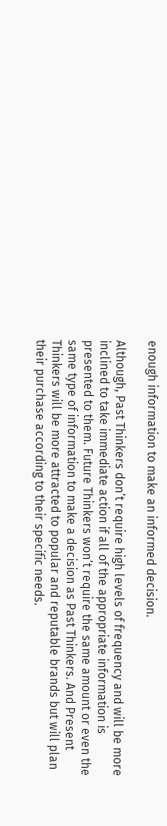enough information to make an informed decision.

Although, Past Thinkers don’t require high levels of frequency and will be more inclined to take immediate action if all of the appropriate information is presented to them. Future Thinkers won’t require the same amount or even the same type of information to make a decision as Past Thinkers. And Present Thinkers will be more attracted to popular and reputable brands but will plan their purchase according to their specific needs.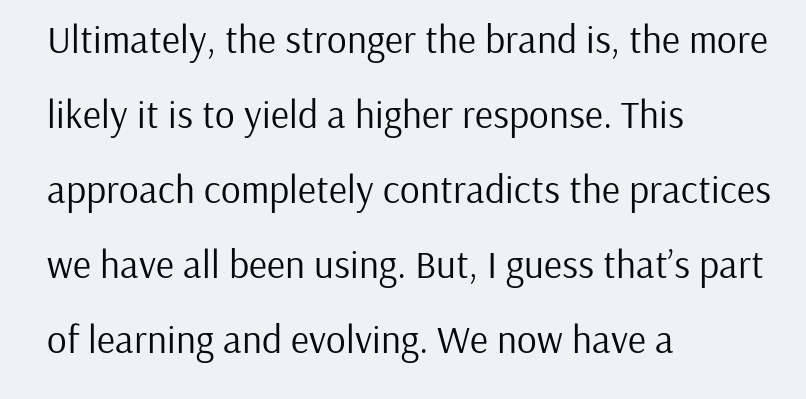Ultimately, the stronger the brand is, the more likely it is to yield a higher response. This approach completely contradicts the practices we have all been using. But, I guess that’s part of learning and evolving. We now have a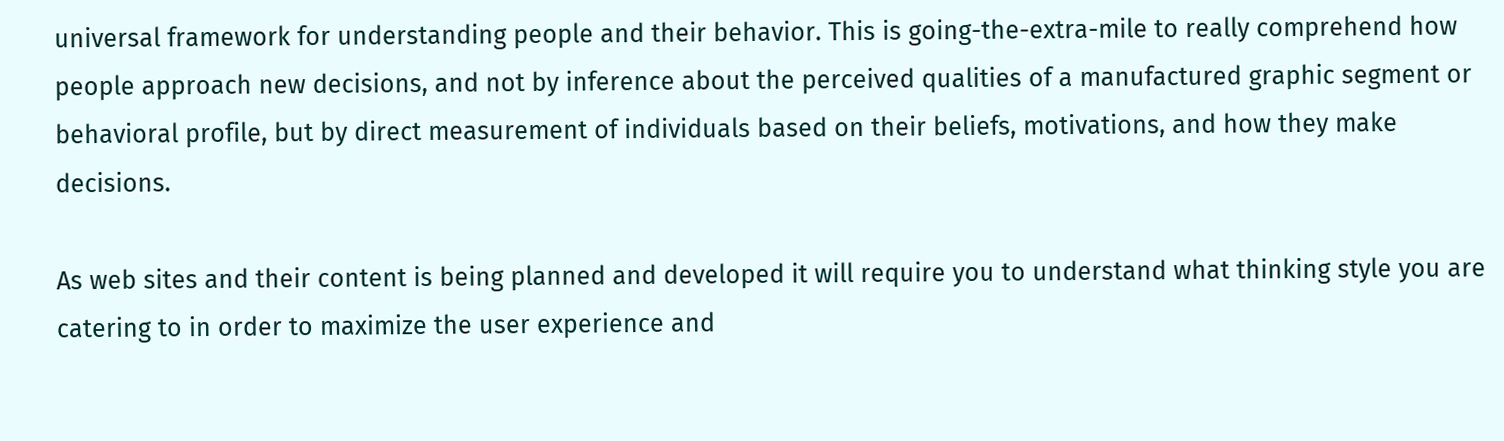universal framework for understanding people and their behavior. This is going-the-extra-mile to really comprehend how people approach new decisions, and not by inference about the perceived qualities of a manufactured graphic segment or behavioral profile, but by direct measurement of individuals based on their beliefs, motivations, and how they make decisions.

As web sites and their content is being planned and developed it will require you to understand what thinking style you are catering to in order to maximize the user experience and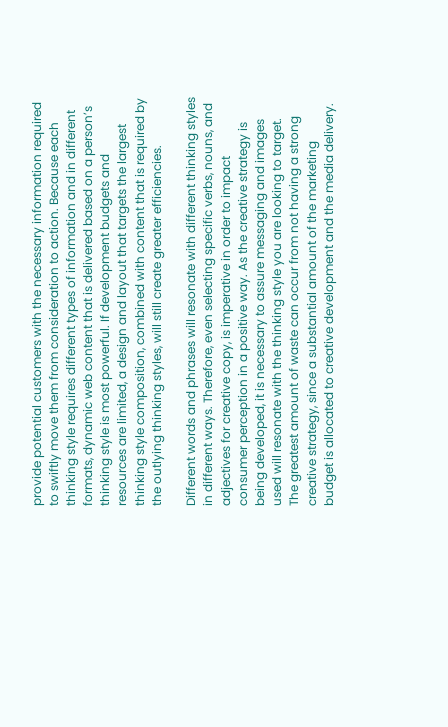provide potential customers with the necessary information required to swiftly move them from consideration to action. Because each thinking style requires different types of information and in different formats, dynamic web content that is delivered based on a person’s thinking style is most powerful. If development budgets and resources are limited, a design and layout that targets the largest thinking style composition, combined with content that is required by the outlying thinking styles, will still create greater efficiencies.

Different words and phrases will resonate with different thinking styles in different ways. Therefore, even selecting specific verbs, nouns, and adjectives for creative copy, is imperative in order to impact consumer perception in a positive way. As the creative strategy is being developed, it is necessary to assure messaging and images used will resonate with the thinking style you are looking to target. The greatest amount of waste can occur from not having a strong creative strategy, since a substantial amount of the marketing budget is allocated to creative development and the media delivery.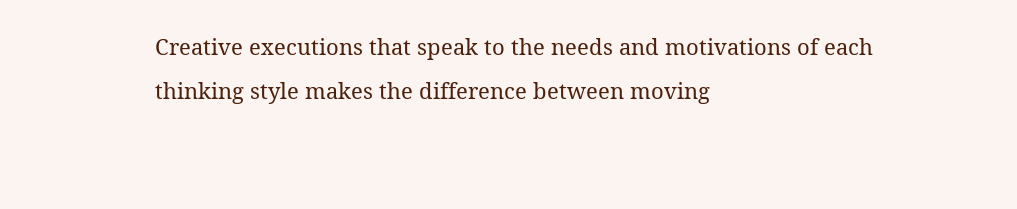Creative executions that speak to the needs and motivations of each thinking style makes the difference between moving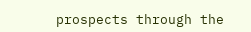prospects through the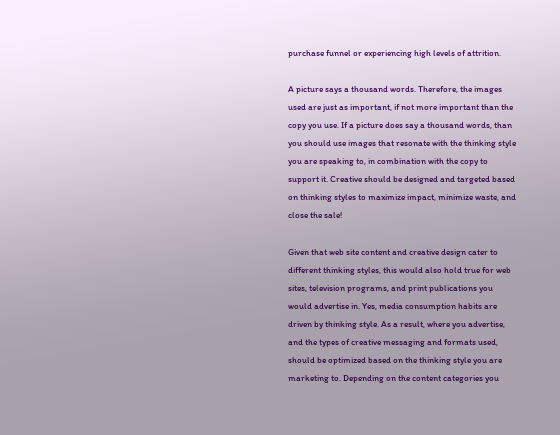purchase funnel or experiencing high levels of attrition.

A picture says a thousand words. Therefore, the images used are just as important, if not more important than the copy you use. If a picture does say a thousand words, than you should use images that resonate with the thinking style you are speaking to, in combination with the copy to support it. Creative should be designed and targeted based on thinking styles to maximize impact, minimize waste, and close the sale!

Given that web site content and creative design cater to different thinking styles, this would also hold true for web sites, television programs, and print publications you would advertise in. Yes, media consumption habits are driven by thinking style. As a result, where you advertise, and the types of creative messaging and formats used, should be optimized based on the thinking style you are marketing to. Depending on the content categories you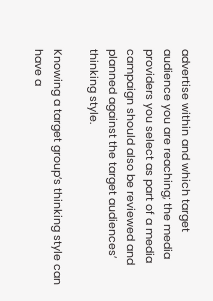advertise within and which target audience you are reaching; the media providers you select as part of a media campaign should also be reviewed and planned against the target audiences’ thinking style.

Knowing a target group’s thinking style can have a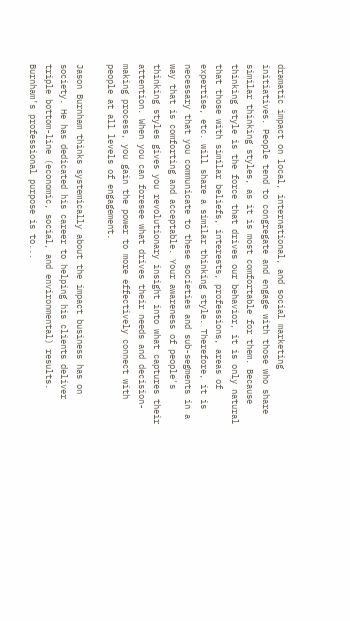dramatic impact on local, international, and social marketing initiatives. People tend to congregate and engage with those who share similar thinking styles, as it is most comfortable for them. Because thinking style is the force that drives our behavior, it is only natural that those with similar beliefs, interests, professions, areas of expertise, etc. will share a similar thinking style. Therefore, it is necessary that you communicate to these societies and sub-segments in a way that is comforting and acceptable. Your awareness of people's thinking styles gives you revolutionary insight into what captures their attention. When you can foresee what drives their needs and decision-making process, you gain the power to more effectively connect with people at all levels of engagement.

Jason Burnham thinks systemically about the impact business has on society. He has dedicated his career to helping his clients deliver triple bottom-line (economic, social, and environmental) results. Burnham’s professional purpose is to...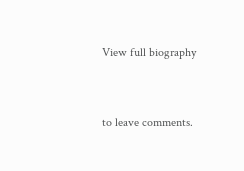View full biography


to leave comments.